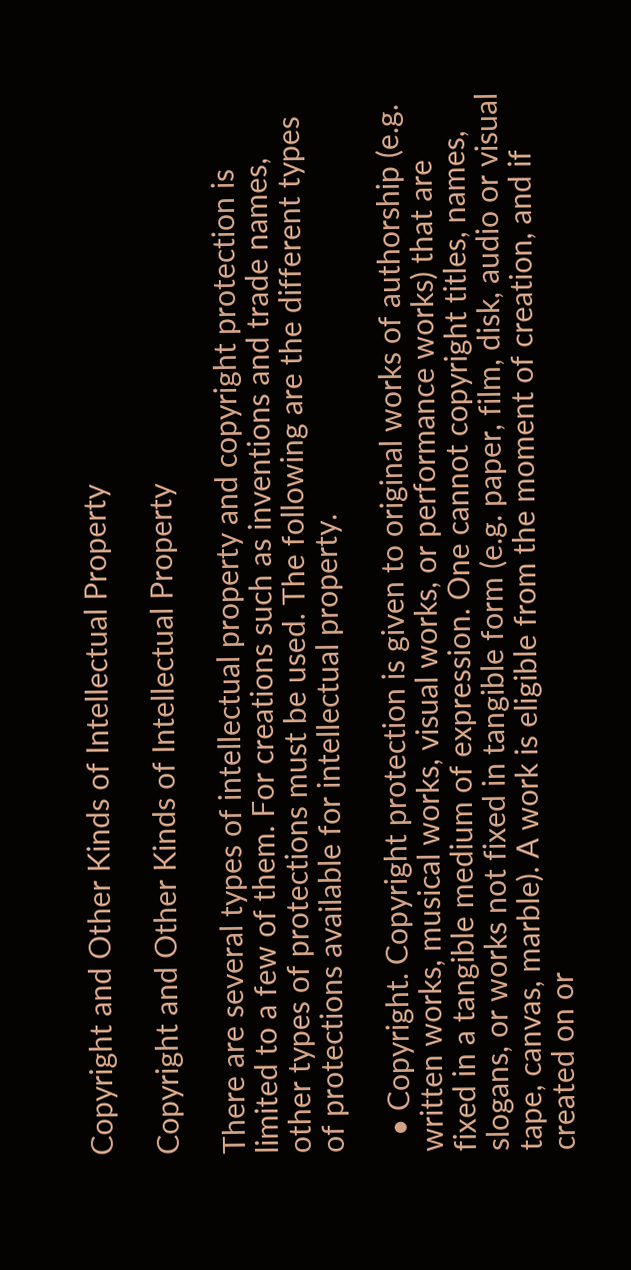Copyright and Other Kinds of Intellectual Property

Copyright and Other Kinds of Intellectual Property

There are several types of intellectual property and copyright protection is limited to a few of them. For creations such as inventions and trade names, other types of protections must be used. The following are the different types of protections available for intellectual property.

  • Copyright. Copyright protection is given to original works of authorship (e.g. written works, musical works, visual works, or performance works) that are fixed in a tangible medium of expression. One cannot copyright titles, names, slogans, or works not fixed in tangible form (e.g. paper, film, disk, audio or visual tape, canvas, marble). A work is eligible from the moment of creation, and if created on or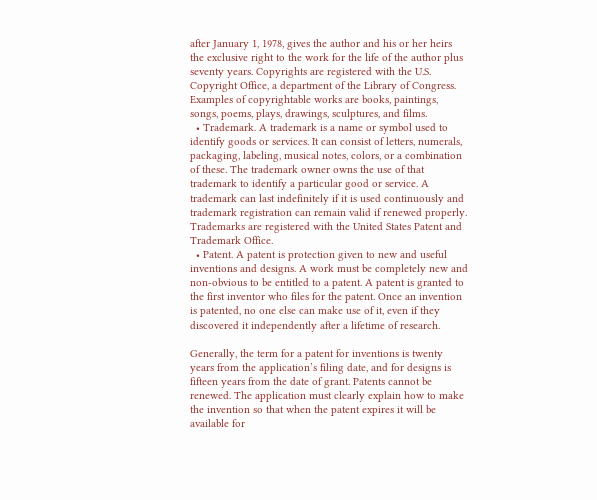after January 1, 1978, gives the author and his or her heirs the exclusive right to the work for the life of the author plus seventy years. Copyrights are registered with the U.S. Copyright Office, a department of the Library of Congress. Examples of copyrightable works are books, paintings, songs, poems, plays, drawings, sculptures, and films.
  • Trademark. A trademark is a name or symbol used to identify goods or services. It can consist of letters, numerals, packaging, labeling, musical notes, colors, or a combination of these. The trademark owner owns the use of that trademark to identify a particular good or service. A trademark can last indefinitely if it is used continuously and trademark registration can remain valid if renewed properly. Trademarks are registered with the United States Patent and Trademark Office.
  • Patent. A patent is protection given to new and useful inventions and designs. A work must be completely new and non-obvious to be entitled to a patent. A patent is granted to the first inventor who files for the patent. Once an invention is patented, no one else can make use of it, even if they discovered it independently after a lifetime of research.

Generally, the term for a patent for inventions is twenty years from the application’s filing date, and for designs is fifteen years from the date of grant. Patents cannot be renewed. The application must clearly explain how to make the invention so that when the patent expires it will be available for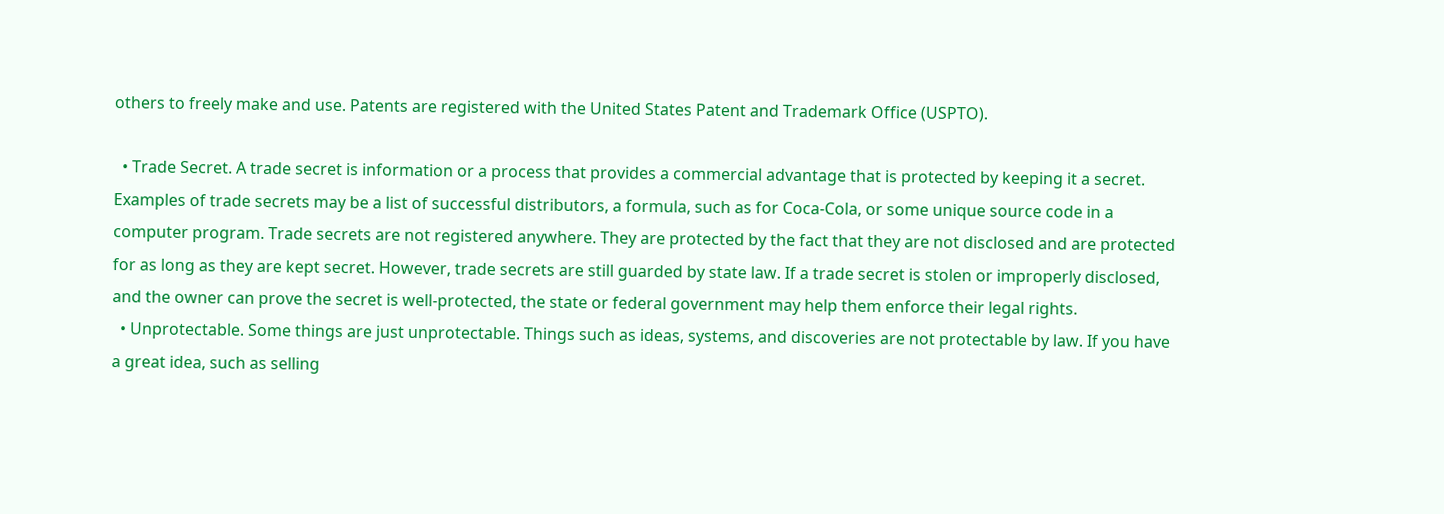others to freely make and use. Patents are registered with the United States Patent and Trademark Office (USPTO).

  • Trade Secret. A trade secret is information or a process that provides a commercial advantage that is protected by keeping it a secret. Examples of trade secrets may be a list of successful distributors, a formula, such as for Coca-Cola, or some unique source code in a computer program. Trade secrets are not registered anywhere. They are protected by the fact that they are not disclosed and are protected for as long as they are kept secret. However, trade secrets are still guarded by state law. If a trade secret is stolen or improperly disclosed, and the owner can prove the secret is well-protected, the state or federal government may help them enforce their legal rights.
  • Unprotectable. Some things are just unprotectable. Things such as ideas, systems, and discoveries are not protectable by law. If you have a great idea, such as selling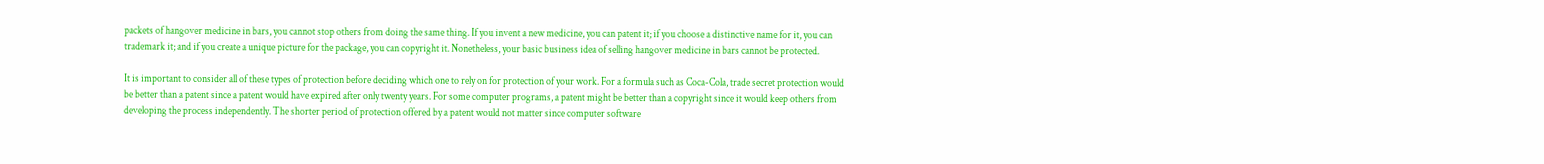packets of hangover medicine in bars, you cannot stop others from doing the same thing. If you invent a new medicine, you can patent it; if you choose a distinctive name for it, you can trademark it; and if you create a unique picture for the package, you can copyright it. Nonetheless, your basic business idea of selling hangover medicine in bars cannot be protected.

It is important to consider all of these types of protection before deciding which one to rely on for protection of your work. For a formula such as Coca-Cola, trade secret protection would be better than a patent since a patent would have expired after only twenty years. For some computer programs, a patent might be better than a copyright since it would keep others from developing the process independently. The shorter period of protection offered by a patent would not matter since computer software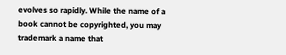evolves so rapidly. While the name of a book cannot be copyrighted, you may trademark a name that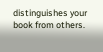distinguishes your book from others.